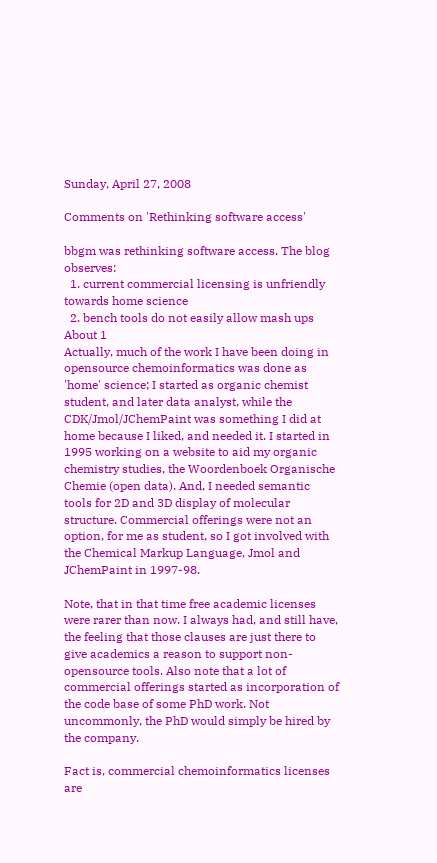Sunday, April 27, 2008

Comments on 'Rethinking software access'

bbgm was rethinking software access. The blog observes:
  1. current commercial licensing is unfriendly towards home science
  2. bench tools do not easily allow mash ups
About 1
Actually, much of the work I have been doing in opensource chemoinformatics was done as 'home' science; I started as organic chemist student, and later data analyst, while the CDK/Jmol/JChemPaint was something I did at home because I liked, and needed it. I started in 1995 working on a website to aid my organic chemistry studies, the Woordenboek Organische Chemie (open data). And, I needed semantic tools for 2D and 3D display of molecular structure. Commercial offerings were not an option, for me as student, so I got involved with the Chemical Markup Language, Jmol and JChemPaint in 1997-98.

Note, that in that time free academic licenses were rarer than now. I always had, and still have, the feeling that those clauses are just there to give academics a reason to support non-opensource tools. Also note that a lot of commercial offerings started as incorporation of the code base of some PhD work. Not uncommonly, the PhD would simply be hired by the company.

Fact is, commercial chemoinformatics licenses are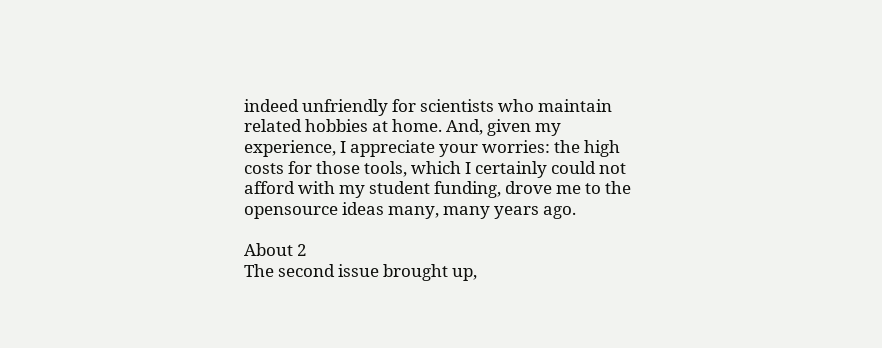indeed unfriendly for scientists who maintain related hobbies at home. And, given my experience, I appreciate your worries: the high costs for those tools, which I certainly could not afford with my student funding, drove me to the opensource ideas many, many years ago.

About 2
The second issue brought up,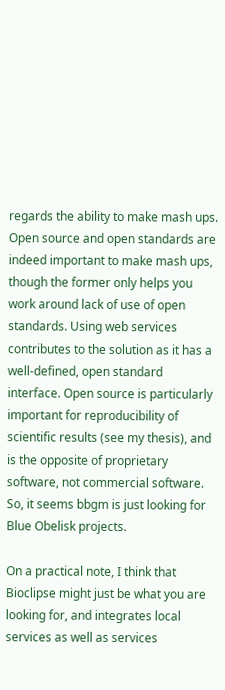regards the ability to make mash ups. Open source and open standards are indeed important to make mash ups, though the former only helps you work around lack of use of open standards. Using web services contributes to the solution as it has a well-defined, open standard interface. Open source is particularly important for reproducibility of scientific results (see my thesis), and is the opposite of proprietary software, not commercial software. So, it seems bbgm is just looking for Blue Obelisk projects.

On a practical note, I think that Bioclipse might just be what you are looking for, and integrates local services as well as services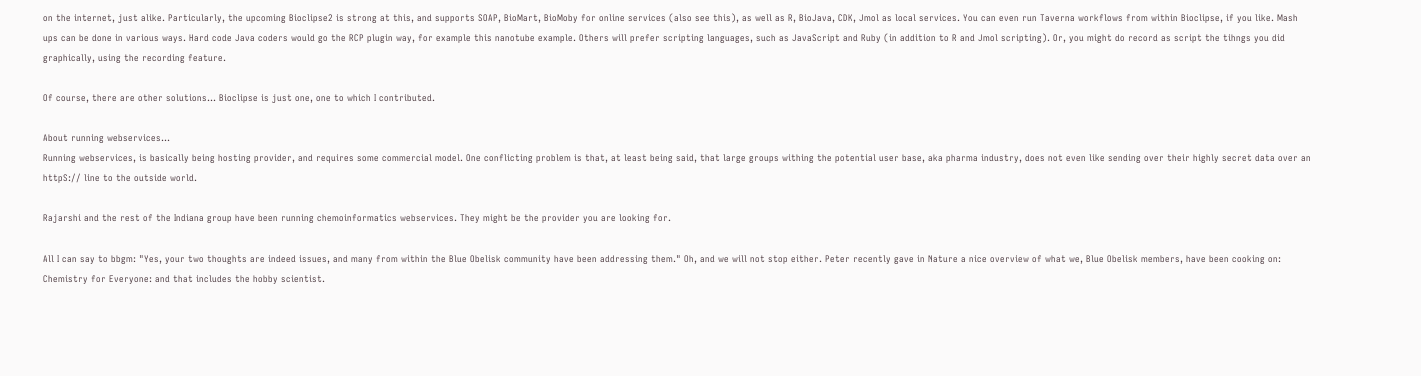on the internet, just alike. Particularly, the upcoming Bioclipse2 is strong at this, and supports SOAP, BioMart, BioMoby for online services (also see this), as well as R, BioJava, CDK, Jmol as local services. You can even run Taverna workflows from within Bioclipse, if you like. Mash ups can be done in various ways. Hard code Java coders would go the RCP plugin way, for example this nanotube example. Others will prefer scripting languages, such as JavaScript and Ruby (in addition to R and Jmol scripting). Or, you might do record as script the tihngs you did graphically, using the recording feature.

Of course, there are other solutions... Bioclipse is just one, one to which I contributed.

About running webservices...
Running webservices, is basically being hosting provider, and requires some commercial model. One conflicting problem is that, at least being said, that large groups withing the potential user base, aka pharma industry, does not even like sending over their highly secret data over an httpS:// line to the outside world.

Rajarshi and the rest of the Indiana group have been running chemoinformatics webservices. They might be the provider you are looking for.

All I can say to bbgm: "Yes, your two thoughts are indeed issues, and many from within the Blue Obelisk community have been addressing them." Oh, and we will not stop either. Peter recently gave in Nature a nice overview of what we, Blue Obelisk members, have been cooking on: Chemistry for Everyone: and that includes the hobby scientist.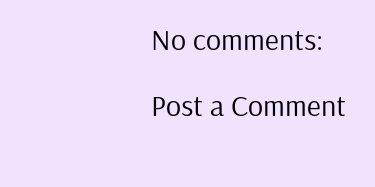No comments:

Post a Comment